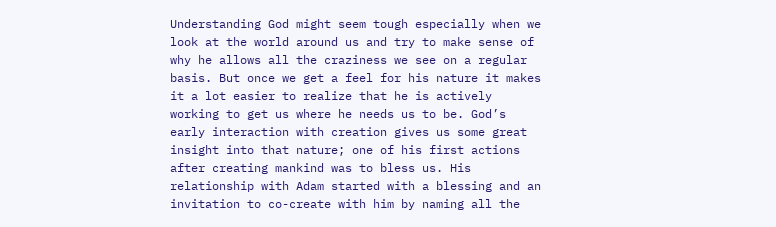Understanding God might seem tough especially when we look at the world around us and try to make sense of why he allows all the craziness we see on a regular basis. But once we get a feel for his nature it makes it a lot easier to realize that he is actively working to get us where he needs us to be. God’s early interaction with creation gives us some great insight into that nature; one of his first actions after creating mankind was to bless us. His relationship with Adam started with a blessing and an invitation to co-create with him by naming all the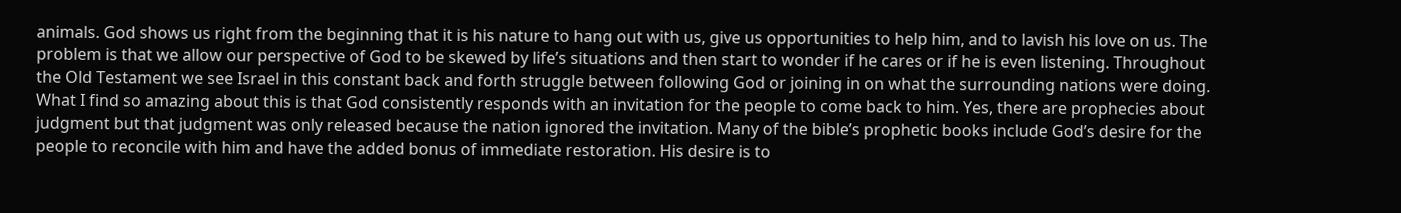animals. God shows us right from the beginning that it is his nature to hang out with us, give us opportunities to help him, and to lavish his love on us. The problem is that we allow our perspective of God to be skewed by life’s situations and then start to wonder if he cares or if he is even listening. Throughout the Old Testament we see Israel in this constant back and forth struggle between following God or joining in on what the surrounding nations were doing. What I find so amazing about this is that God consistently responds with an invitation for the people to come back to him. Yes, there are prophecies about judgment but that judgment was only released because the nation ignored the invitation. Many of the bible’s prophetic books include God’s desire for the people to reconcile with him and have the added bonus of immediate restoration. His desire is to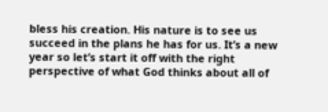bless his creation. His nature is to see us succeed in the plans he has for us. It’s a new year so let’s start it off with the right perspective of what God thinks about all of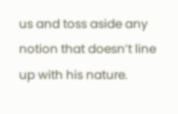us and toss aside any notion that doesn’t line up with his nature.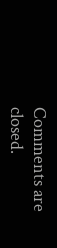Comments are closed.